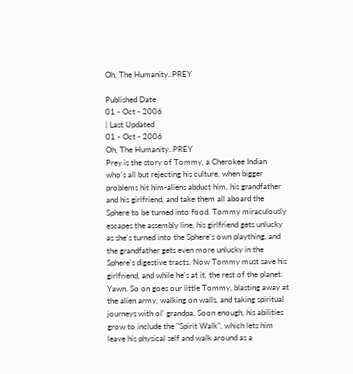Oh, The Humanity..PREY

Published Date
01 - Oct - 2006
| Last Updated
01 - Oct - 2006
Oh, The Humanity..PREY
Prey is the story of Tommy, a Cherokee Indian who's all but rejecting his culture, when bigger problems hit him-aliens abduct him, his grandfather and his girlfriend, and take them all aboard the Sphere to be turned into food. Tommy miraculously escapes the assembly line, his girlfriend gets unlucky as she's turned into the Sphere's own plaything, and the grandfather gets even more unlucky in the Sphere's digestive tracts. Now Tommy must save his girlfriend, and while he's at it, the rest of the planet. Yawn. So on goes our little Tommy, blasting away at the alien army, walking on walls, and taking spiritual journeys with ol' grandpa. Soon enough, his abilities grow to include the "Spirit Walk", which lets him leave his physical self and walk around as a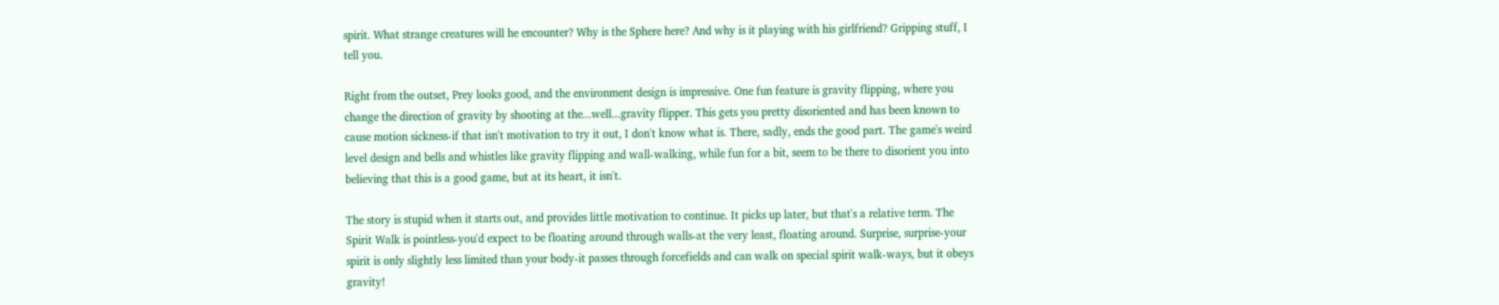spirit. What strange creatures will he encounter? Why is the Sphere here? And why is it playing with his girlfriend? Gripping stuff, I tell you.

Right from the outset, Prey looks good, and the environment design is impressive. One fun feature is gravity flipping, where you change the direction of gravity by shooting at the...well...gravity flipper. This gets you pretty disoriented and has been known to cause motion sickness-if that isn't motivation to try it out, I don't know what is. There, sadly, ends the good part. The game's weird level design and bells and whistles like gravity flipping and wall-walking, while fun for a bit, seem to be there to disorient you into believing that this is a good game, but at its heart, it isn't.

The story is stupid when it starts out, and provides little motivation to continue. It picks up later, but that's a relative term. The Spirit Walk is pointless-you'd expect to be floating around through walls-at the very least, floating around. Surprise, surprise-your spirit is only slightly less limited than your body-it passes through forcefields and can walk on special spirit walk-ways, but it obeys gravity!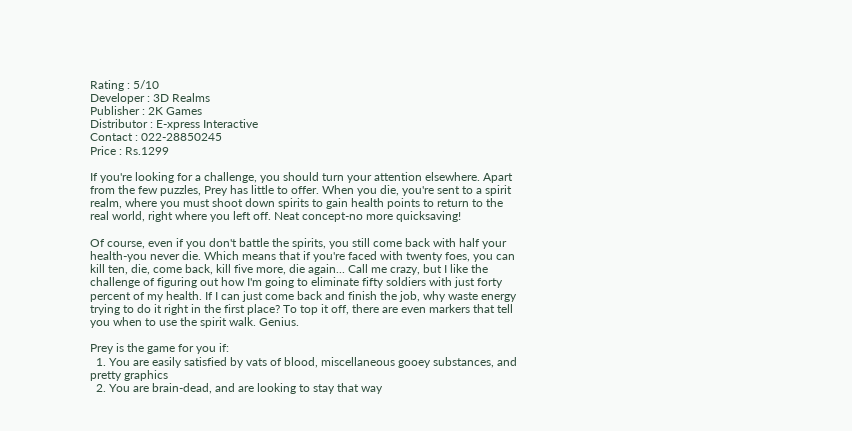Rating : 5/10
Developer : 3D Realms
Publisher : 2K Games
Distributor : E-xpress Interactive
Contact : 022-28850245
Price : Rs.1299

If you're looking for a challenge, you should turn your attention elsewhere. Apart from the few puzzles, Prey has little to offer. When you die, you're sent to a spirit realm, where you must shoot down spirits to gain health points to return to the real world, right where you left off. Neat concept-no more quicksaving!

Of course, even if you don't battle the spirits, you still come back with half your health-you never die. Which means that if you're faced with twenty foes, you can kill ten, die, come back, kill five more, die again... Call me crazy, but I like the challenge of figuring out how I'm going to eliminate fifty soldiers with just forty percent of my health. If I can just come back and finish the job, why waste energy trying to do it right in the first place? To top it off, there are even markers that tell you when to use the spirit walk. Genius.

Prey is the game for you if:
  1. You are easily satisfied by vats of blood, miscellaneous gooey substances, and pretty graphics
  2. You are brain-dead, and are looking to stay that way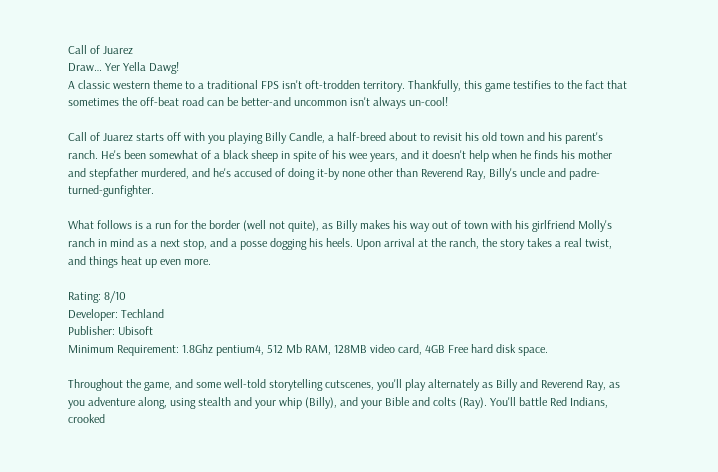Call of Juarez
Draw… Yer Yella Dawg!
A classic western theme to a traditional FPS isn't oft-trodden territory. Thankfully, this game testifies to the fact that sometimes the off-beat road can be better-and uncommon isn't always un-cool!

Call of Juarez starts off with you playing Billy Candle, a half-breed about to revisit his old town and his parent's ranch. He's been somewhat of a black sheep in spite of his wee years, and it doesn't help when he finds his mother and stepfather murdered, and he's accused of doing it-by none other than Reverend Ray, Billy's uncle and padre-turned-gunfighter.

What follows is a run for the border (well not quite), as Billy makes his way out of town with his girlfriend Molly's ranch in mind as a next stop, and a posse dogging his heels. Upon arrival at the ranch, the story takes a real twist, and things heat up even more.

Rating: 8/10
Developer: Techland
Publisher: Ubisoft
Minimum Requirement: 1.8Ghz pentium4, 512 Mb RAM, 128MB video card, 4GB Free hard disk space.

Throughout the game, and some well-told storytelling cutscenes, you'll play alternately as Billy and Reverend Ray, as you adventure along, using stealth and your whip (Billy), and your Bible and colts (Ray). You'll battle Red Indians, crooked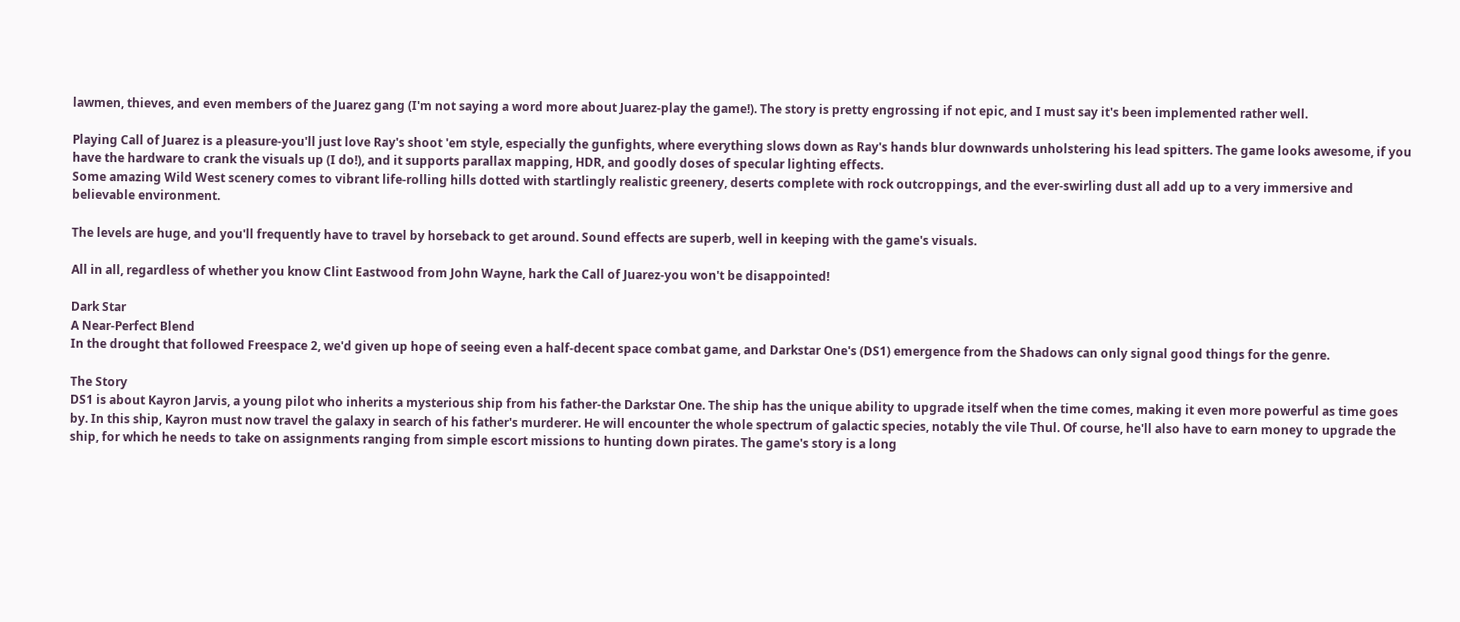lawmen, thieves, and even members of the Juarez gang (I'm not saying a word more about Juarez-play the game!). The story is pretty engrossing if not epic, and I must say it's been implemented rather well.

Playing Call of Juarez is a pleasure-you'll just love Ray's shoot 'em style, especially the gunfights, where everything slows down as Ray's hands blur downwards unholstering his lead spitters. The game looks awesome, if you have the hardware to crank the visuals up (I do!), and it supports parallax mapping, HDR, and goodly doses of specular lighting effects.
Some amazing Wild West scenery comes to vibrant life-rolling hills dotted with startlingly realistic greenery, deserts complete with rock outcroppings, and the ever-swirling dust all add up to a very immersive and believable environment.

The levels are huge, and you'll frequently have to travel by horseback to get around. Sound effects are superb, well in keeping with the game's visuals.

All in all, regardless of whether you know Clint Eastwood from John Wayne, hark the Call of Juarez-you won't be disappointed!

Dark Star
A Near-Perfect Blend
In the drought that followed Freespace 2, we'd given up hope of seeing even a half-decent space combat game, and Darkstar One's (DS1) emergence from the Shadows can only signal good things for the genre.

The Story
DS1 is about Kayron Jarvis, a young pilot who inherits a mysterious ship from his father-the Darkstar One. The ship has the unique ability to upgrade itself when the time comes, making it even more powerful as time goes by. In this ship, Kayron must now travel the galaxy in search of his father's murderer. He will encounter the whole spectrum of galactic species, notably the vile Thul. Of course, he'll also have to earn money to upgrade the ship, for which he needs to take on assignments ranging from simple escort missions to hunting down pirates. The game's story is a long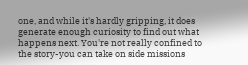one, and while it's hardly gripping, it does generate enough curiosity to find out what happens next. You're not really confined to the story-you can take on side missions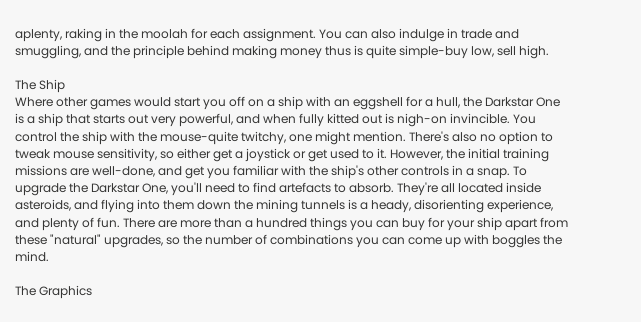aplenty, raking in the moolah for each assignment. You can also indulge in trade and smuggling, and the principle behind making money thus is quite simple-buy low, sell high.

The Ship
Where other games would start you off on a ship with an eggshell for a hull, the Darkstar One is a ship that starts out very powerful, and when fully kitted out is nigh-on invincible. You control the ship with the mouse-quite twitchy, one might mention. There's also no option to tweak mouse sensitivity, so either get a joystick or get used to it. However, the initial training missions are well-done, and get you familiar with the ship's other controls in a snap. To upgrade the Darkstar One, you'll need to find artefacts to absorb. They're all located inside asteroids, and flying into them down the mining tunnels is a heady, disorienting experience, and plenty of fun. There are more than a hundred things you can buy for your ship apart from these "natural" upgrades, so the number of combinations you can come up with boggles the mind.

The Graphics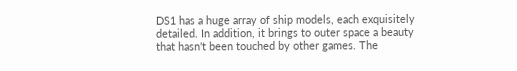DS1 has a huge array of ship models, each exquisitely detailed. In addition, it brings to outer space a beauty that hasn't been touched by other games. The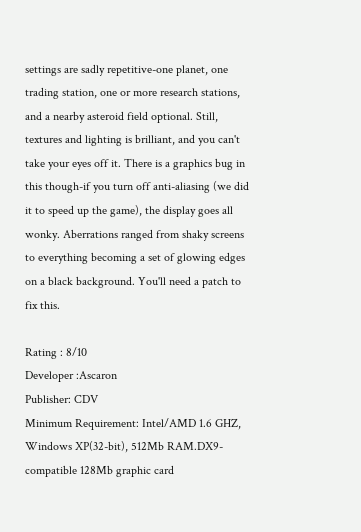settings are sadly repetitive-one planet, one trading station, one or more research stations, and a nearby asteroid field optional. Still, textures and lighting is brilliant, and you can't take your eyes off it. There is a graphics bug in this though-if you turn off anti-aliasing (we did it to speed up the game), the display goes all wonky. Aberrations ranged from shaky screens to everything becoming a set of glowing edges on a black background. You'll need a patch to fix this.

Rating : 8/10
Developer :Ascaron
Publisher: CDV
Minimum Requirement: Intel/AMD 1.6 GHZ, Windows XP(32-bit), 512Mb RAM.DX9-compatible 128Mb graphic card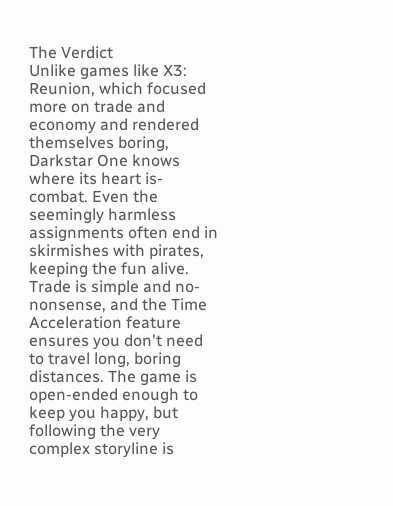The Verdict
Unlike games like X3: Reunion, which focused more on trade and economy and rendered themselves boring, Darkstar One knows where its heart is-combat. Even the seemingly harmless assignments often end in skirmishes with pirates, keeping the fun alive. Trade is simple and no-nonsense, and the Time Acceleration feature ensures you don't need to travel long, boring distances. The game is open-ended enough to keep you happy, but following the very complex storyline is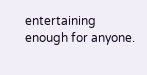entertaining enough for anyone.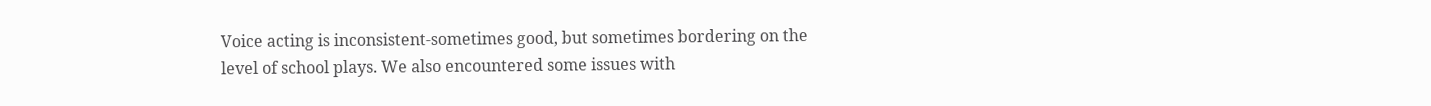Voice acting is inconsistent-sometimes good, but sometimes bordering on the level of school plays. We also encountered some issues with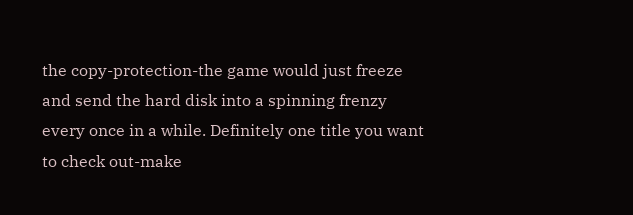the copy-protection-the game would just freeze and send the hard disk into a spinning frenzy every once in a while. Definitely one title you want to check out-make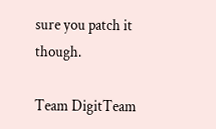sure you patch it though.

Team DigitTeam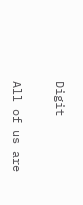Digit

All of us are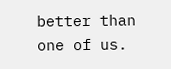better than one of us.